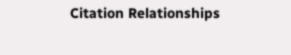Citation Relationships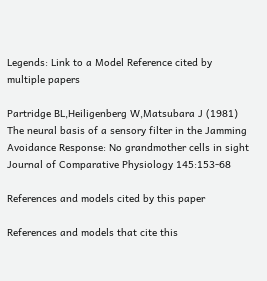Legends: Link to a Model Reference cited by multiple papers

Partridge BL,Heiligenberg W,Matsubara J (1981) The neural basis of a sensory filter in the Jamming Avoidance Response: No grandmother cells in sight Journal of Comparative Physiology 145:153-68

References and models cited by this paper

References and models that cite this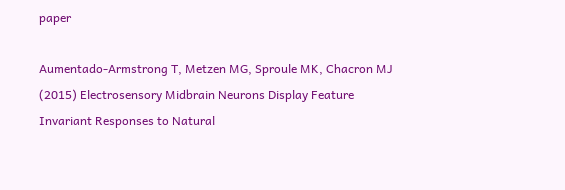paper

Aumentado-Armstrong T, Metzen MG, Sproule MK, Chacron MJ (2015) Electrosensory Midbrain Neurons Display Feature Invariant Responses to Natural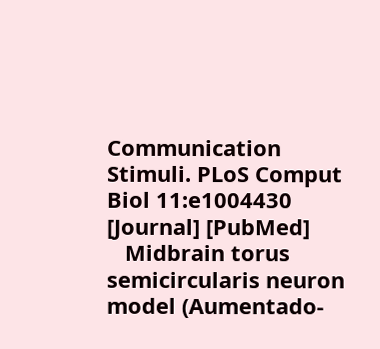Communication Stimuli. PLoS Comput Biol 11:e1004430 [Journal] [PubMed]
   Midbrain torus semicircularis neuron model (Aumentado-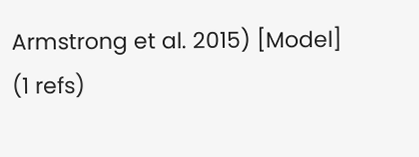Armstrong et al. 2015) [Model]
(1 refs)